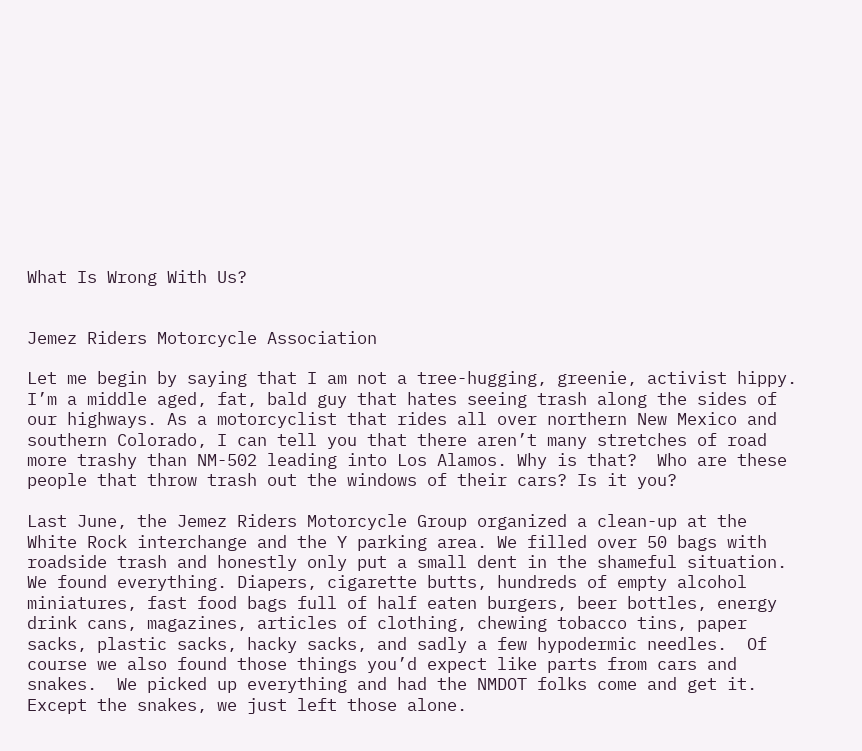What Is Wrong With Us?


Jemez Riders Motorcycle Association

Let me begin by saying that I am not a tree-hugging, greenie, activist hippy.  I’m a middle aged, fat, bald guy that hates seeing trash along the sides of our highways. As a motorcyclist that rides all over northern New Mexico and southern Colorado, I can tell you that there aren’t many stretches of road more trashy than NM-502 leading into Los Alamos. Why is that?  Who are these people that throw trash out the windows of their cars? Is it you?

Last June, the Jemez Riders Motorcycle Group organized a clean-up at the White Rock interchange and the Y parking area. We filled over 50 bags with roadside trash and honestly only put a small dent in the shameful situation. We found everything. Diapers, cigarette butts, hundreds of empty alcohol miniatures, fast food bags full of half eaten burgers, beer bottles, energy drink cans, magazines, articles of clothing, chewing tobacco tins, paper sacks, plastic sacks, hacky sacks, and sadly a few hypodermic needles.  Of course we also found those things you’d expect like parts from cars and snakes.  We picked up everything and had the NMDOT folks come and get it. Except the snakes, we just left those alone.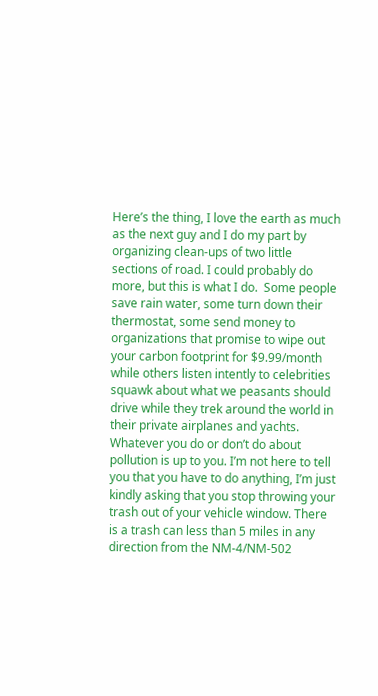Here’s the thing, I love the earth as much as the next guy and I do my part by organizing clean-ups of two little sections of road. I could probably do more, but this is what I do.  Some people save rain water, some turn down their thermostat, some send money to organizations that promise to wipe out your carbon footprint for $9.99/month while others listen intently to celebrities squawk about what we peasants should drive while they trek around the world in their private airplanes and yachts.  Whatever you do or don’t do about pollution is up to you. I’m not here to tell you that you have to do anything, I’m just kindly asking that you stop throwing your trash out of your vehicle window. There is a trash can less than 5 miles in any direction from the NM-4/NM-502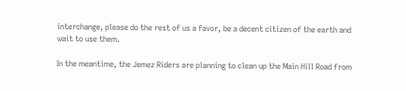interchange, please do the rest of us a favor, be a decent citizen of the earth and wait to use them.

In the meantime, the Jemez Riders are planning to clean up the Main Hill Road from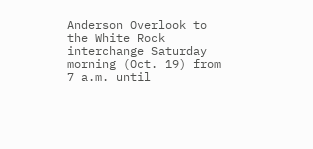Anderson Overlook to the White Rock interchange Saturday morning (Oct. 19) from 7 a.m. until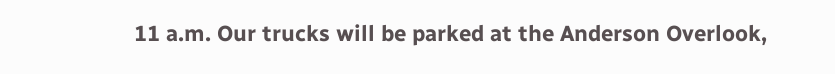11 a.m. Our trucks will be parked at the Anderson Overlook,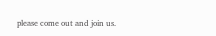please come out and join us.